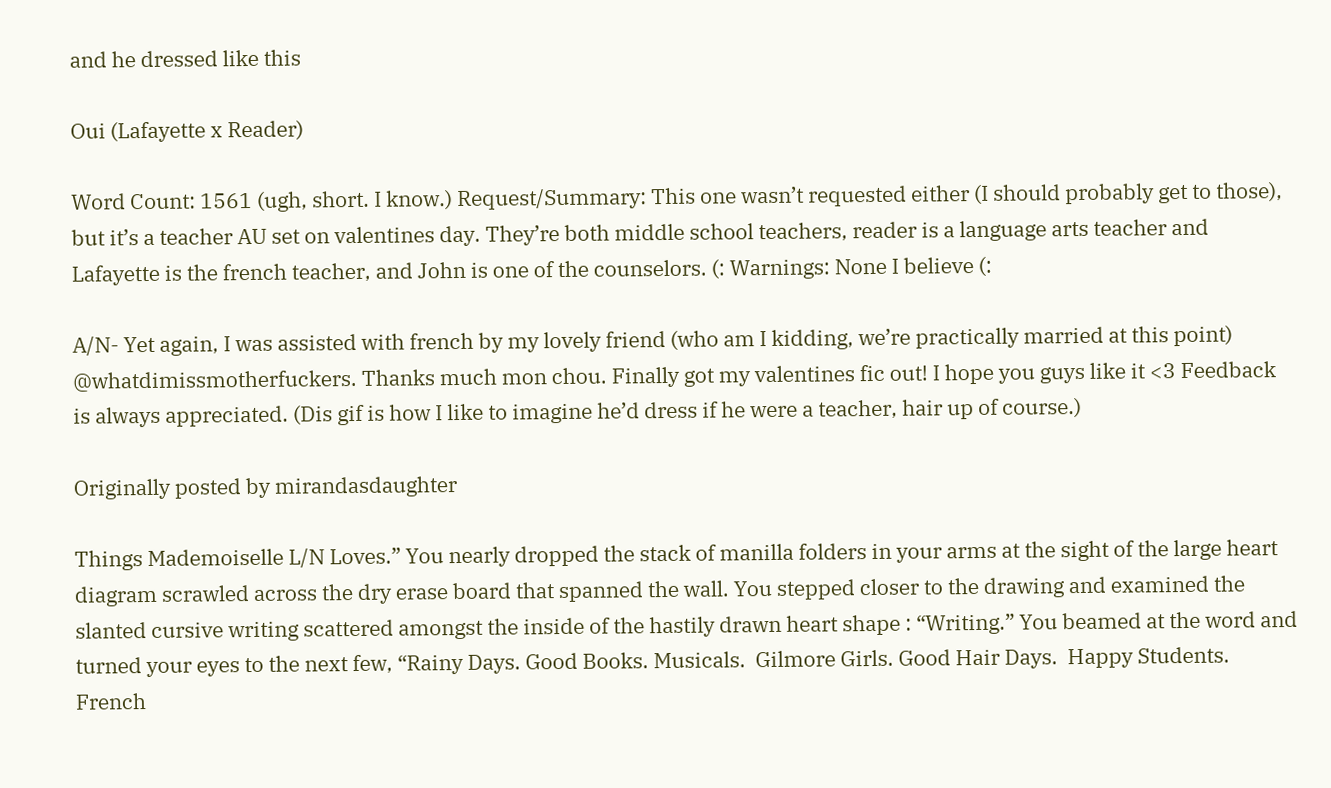and he dressed like this

Oui (Lafayette x Reader)

Word Count: 1561 (ugh, short. I know.) Request/Summary: This one wasn’t requested either (I should probably get to those), but it’s a teacher AU set on valentines day. They’re both middle school teachers, reader is a language arts teacher and Lafayette is the french teacher, and John is one of the counselors. (: Warnings: None I believe (:

A/N- Yet again, I was assisted with french by my lovely friend (who am I kidding, we’re practically married at this point) @whatdimissmotherfuckers. Thanks much mon chou. Finally got my valentines fic out! I hope you guys like it <3 Feedback is always appreciated. (Dis gif is how I like to imagine he’d dress if he were a teacher, hair up of course.)

Originally posted by mirandasdaughter

Things Mademoiselle L/N Loves.” You nearly dropped the stack of manilla folders in your arms at the sight of the large heart diagram scrawled across the dry erase board that spanned the wall. You stepped closer to the drawing and examined the slanted cursive writing scattered amongst the inside of the hastily drawn heart shape : “Writing.” You beamed at the word and turned your eyes to the next few, “Rainy Days. Good Books. Musicals.  Gilmore Girls. Good Hair Days.  Happy Students. French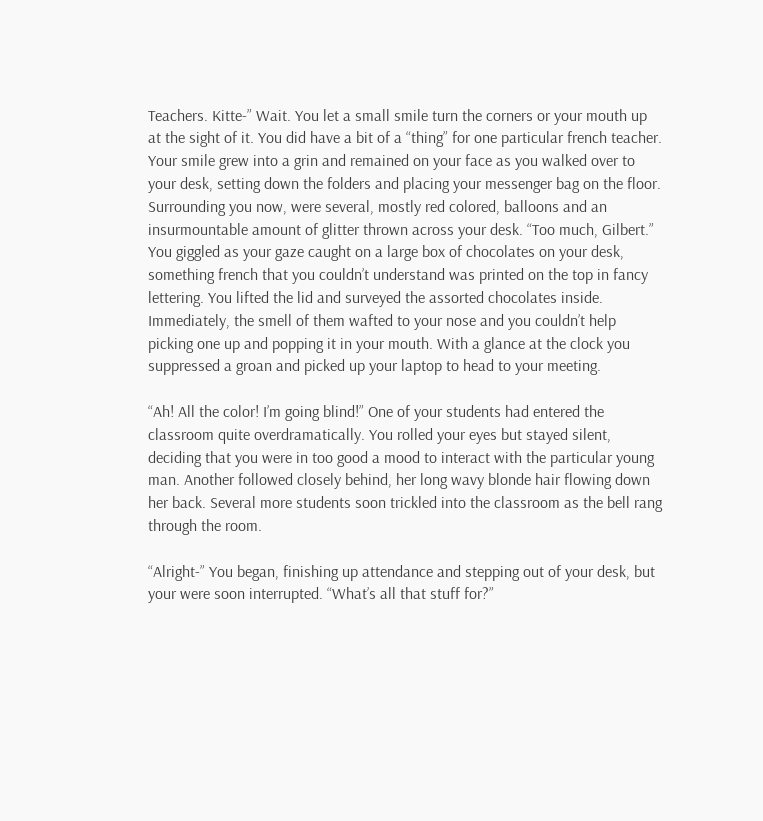Teachers. Kitte-” Wait. You let a small smile turn the corners or your mouth up at the sight of it. You did have a bit of a “thing” for one particular french teacher. Your smile grew into a grin and remained on your face as you walked over to your desk, setting down the folders and placing your messenger bag on the floor.  Surrounding you now, were several, mostly red colored, balloons and an insurmountable amount of glitter thrown across your desk. “Too much, Gilbert.” You giggled as your gaze caught on a large box of chocolates on your desk, something french that you couldn’t understand was printed on the top in fancy lettering. You lifted the lid and surveyed the assorted chocolates inside. Immediately, the smell of them wafted to your nose and you couldn’t help picking one up and popping it in your mouth. With a glance at the clock you suppressed a groan and picked up your laptop to head to your meeting.

“Ah! All the color! I’m going blind!” One of your students had entered the classroom quite overdramatically. You rolled your eyes but stayed silent, deciding that you were in too good a mood to interact with the particular young man. Another followed closely behind, her long wavy blonde hair flowing down her back. Several more students soon trickled into the classroom as the bell rang through the room.

“Alright-” You began, finishing up attendance and stepping out of your desk, but your were soon interrupted. “What’s all that stuff for?”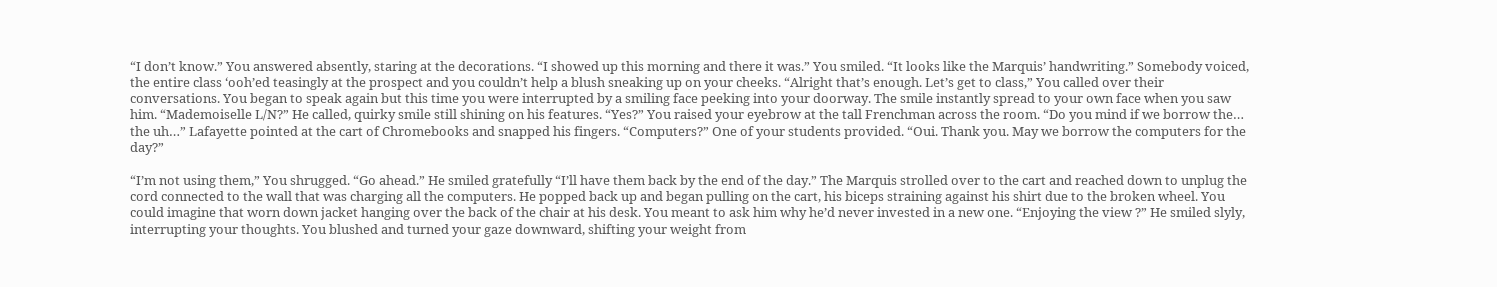“I don’t know.” You answered absently, staring at the decorations. “I showed up this morning and there it was.” You smiled. “It looks like the Marquis’ handwriting.” Somebody voiced, the entire class ‘ooh’ed teasingly at the prospect and you couldn’t help a blush sneaking up on your cheeks. “Alright that’s enough. Let’s get to class,” You called over their conversations. You began to speak again but this time you were interrupted by a smiling face peeking into your doorway. The smile instantly spread to your own face when you saw him. “Mademoiselle L/N?” He called, quirky smile still shining on his features. “Yes?” You raised your eyebrow at the tall Frenchman across the room. “Do you mind if we borrow the… the uh…” Lafayette pointed at the cart of Chromebooks and snapped his fingers. “Computers?” One of your students provided. “Oui. Thank you. May we borrow the computers for the day?”

“I’m not using them,” You shrugged. “Go ahead.” He smiled gratefully “I’ll have them back by the end of the day.” The Marquis strolled over to the cart and reached down to unplug the cord connected to the wall that was charging all the computers. He popped back up and began pulling on the cart, his biceps straining against his shirt due to the broken wheel. You could imagine that worn down jacket hanging over the back of the chair at his desk. You meant to ask him why he’d never invested in a new one. “Enjoying the view ?” He smiled slyly, interrupting your thoughts. You blushed and turned your gaze downward, shifting your weight from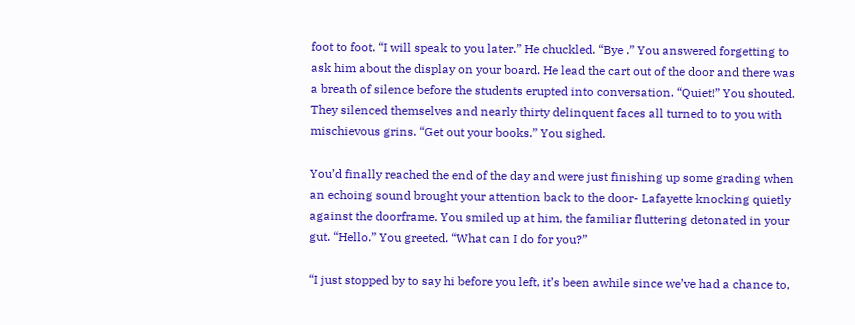foot to foot. “I will speak to you later.” He chuckled. “Bye .” You answered forgetting to ask him about the display on your board. He lead the cart out of the door and there was a breath of silence before the students erupted into conversation. “Quiet!” You shouted. They silenced themselves and nearly thirty delinquent faces all turned to to you with mischievous grins. “Get out your books.” You sighed.

You’d finally reached the end of the day and were just finishing up some grading when an echoing sound brought your attention back to the door- Lafayette knocking quietly against the doorframe. You smiled up at him, the familiar fluttering detonated in your gut. “Hello.” You greeted. “What can I do for you?”

“I just stopped by to say hi before you left, it’s been awhile since we’ve had a chance to,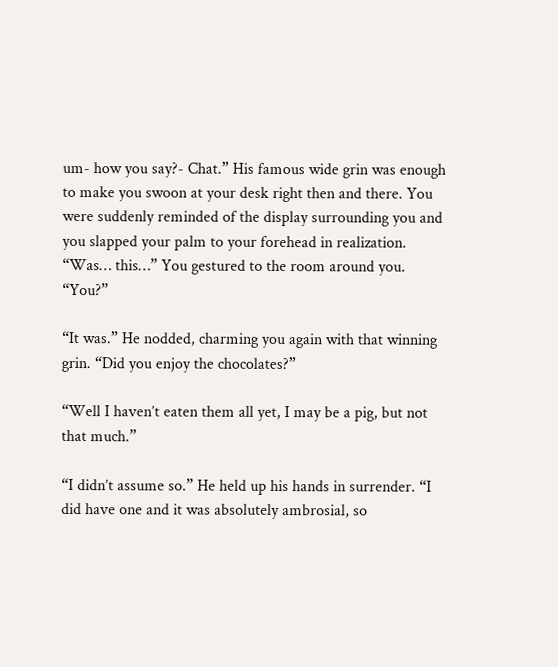um- how you say?- Chat.” His famous wide grin was enough to make you swoon at your desk right then and there. You were suddenly reminded of the display surrounding you and you slapped your palm to your forehead in realization. “Was… this…” You gestured to the room around you. “You?”

“It was.” He nodded, charming you again with that winning grin. “Did you enjoy the chocolates?”

“Well I haven’t eaten them all yet, I may be a pig, but not that much.”

“I didn’t assume so.” He held up his hands in surrender. “I did have one and it was absolutely ambrosial, so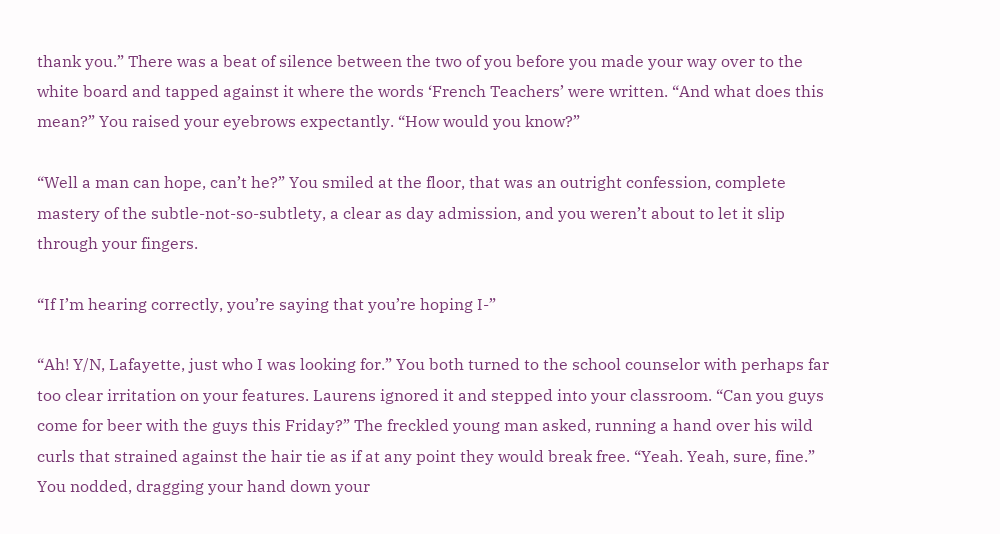thank you.” There was a beat of silence between the two of you before you made your way over to the white board and tapped against it where the words ‘French Teachers’ were written. “And what does this mean?” You raised your eyebrows expectantly. “How would you know?”

“Well a man can hope, can’t he?” You smiled at the floor, that was an outright confession, complete mastery of the subtle-not-so-subtlety, a clear as day admission, and you weren’t about to let it slip through your fingers.

“If I’m hearing correctly, you’re saying that you’re hoping I-”

“Ah! Y/N, Lafayette, just who I was looking for.” You both turned to the school counselor with perhaps far too clear irritation on your features. Laurens ignored it and stepped into your classroom. “Can you guys come for beer with the guys this Friday?” The freckled young man asked, running a hand over his wild curls that strained against the hair tie as if at any point they would break free. “Yeah. Yeah, sure, fine.” You nodded, dragging your hand down your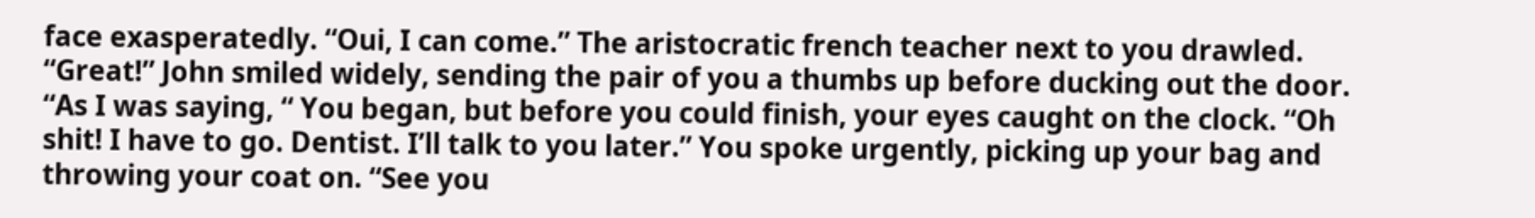face exasperatedly. “Oui, I can come.” The aristocratic french teacher next to you drawled. “Great!” John smiled widely, sending the pair of you a thumbs up before ducking out the door. “As I was saying, “ You began, but before you could finish, your eyes caught on the clock. “Oh shit! I have to go. Dentist. I’ll talk to you later.” You spoke urgently, picking up your bag and throwing your coat on. “See you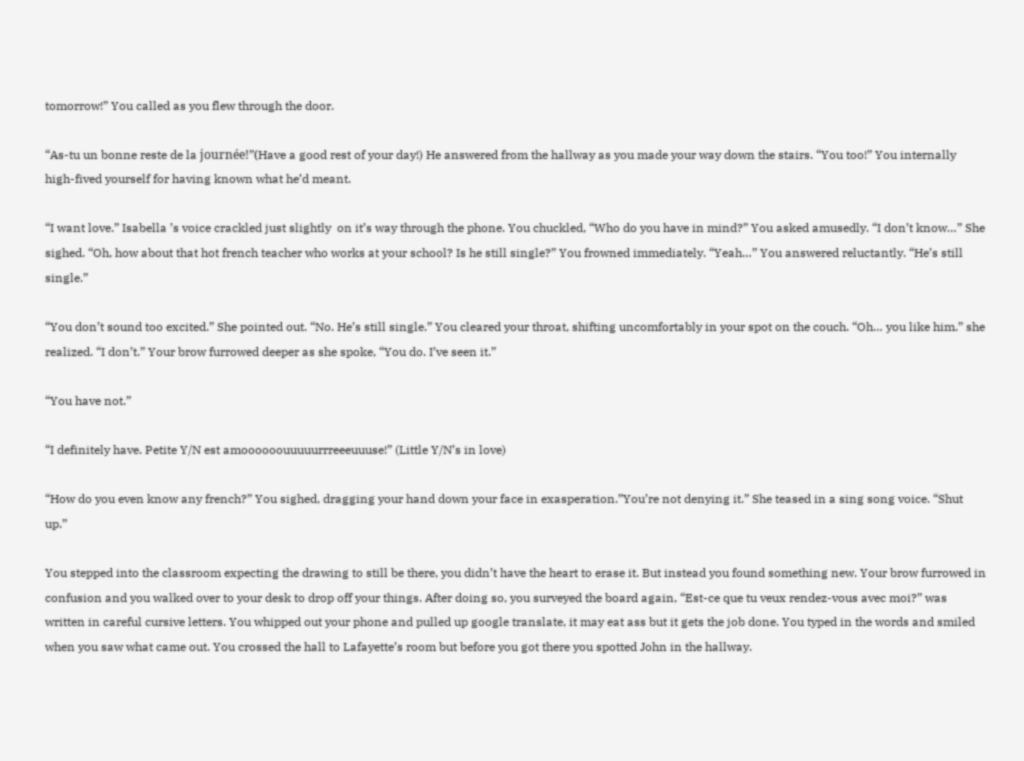tomorrow!” You called as you flew through the door.

“As-tu un bonne reste de la journée!”(Have a good rest of your day!) He answered from the hallway as you made your way down the stairs. “You too!” You internally high-fived yourself for having known what he’d meant.

“I want love.” Isabella ’s voice crackled just slightly  on it’s way through the phone. You chuckled, “Who do you have in mind?” You asked amusedly. “I don’t know…” She sighed. “Oh, how about that hot french teacher who works at your school? Is he still single?” You frowned immediately. “Yeah…” You answered reluctantly. “He’s still single.”

“You don’t sound too excited.” She pointed out. “No. He’s still single.” You cleared your throat, shifting uncomfortably in your spot on the couch. “Oh… you like him.” she realized. “I don’t.” Your brow furrowed deeper as she spoke, “You do. I’ve seen it.”

“You have not.”

“I definitely have. Petite Y/N est amoooooouuuuurrreeeuuuse!” (Little Y/N’s in love)

“How do you even know any french?” You sighed, dragging your hand down your face in exasperation.”You’re not denying it.” She teased in a sing song voice. “Shut up.”

You stepped into the classroom expecting the drawing to still be there, you didn’t have the heart to erase it. But instead you found something new. Your brow furrowed in confusion and you walked over to your desk to drop off your things. After doing so, you surveyed the board again, “Est-ce que tu veux rendez-vous avec moi?” was written in careful cursive letters. You whipped out your phone and pulled up google translate, it may eat ass but it gets the job done. You typed in the words and smiled when you saw what came out. You crossed the hall to Lafayette’s room but before you got there you spotted John in the hallway.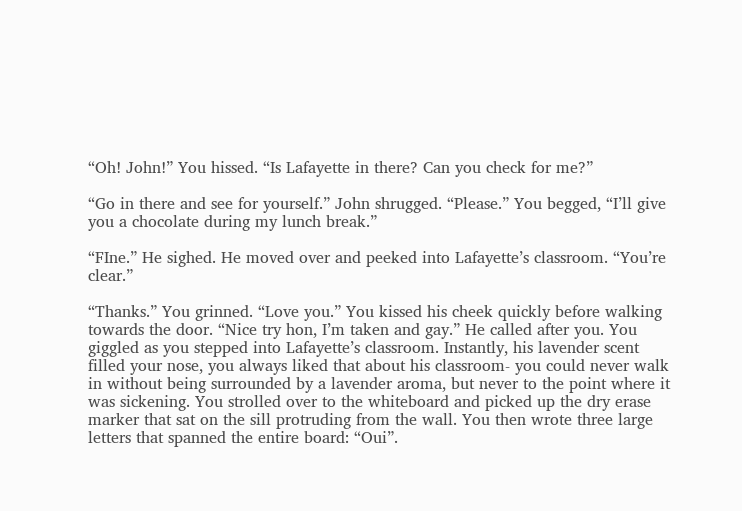“Oh! John!” You hissed. “Is Lafayette in there? Can you check for me?”

“Go in there and see for yourself.” John shrugged. “Please.” You begged, “I’ll give you a chocolate during my lunch break.”

“FIne.” He sighed. He moved over and peeked into Lafayette’s classroom. “You’re clear.”

“Thanks.” You grinned. “Love you.” You kissed his cheek quickly before walking towards the door. “Nice try hon, I’m taken and gay.” He called after you. You giggled as you stepped into Lafayette’s classroom. Instantly, his lavender scent filled your nose, you always liked that about his classroom- you could never walk in without being surrounded by a lavender aroma, but never to the point where it was sickening. You strolled over to the whiteboard and picked up the dry erase marker that sat on the sill protruding from the wall. You then wrote three large letters that spanned the entire board: “Oui”.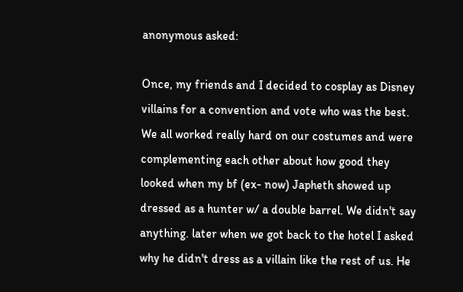anonymous asked:

Once, my friends and I decided to cosplay as Disney villains for a convention and vote who was the best. We all worked really hard on our costumes and were complementing each other about how good they looked when my bf (ex- now) Japheth showed up dressed as a hunter w/ a double barrel. We didn't say anything. later when we got back to the hotel I asked why he didn't dress as a villain like the rest of us. He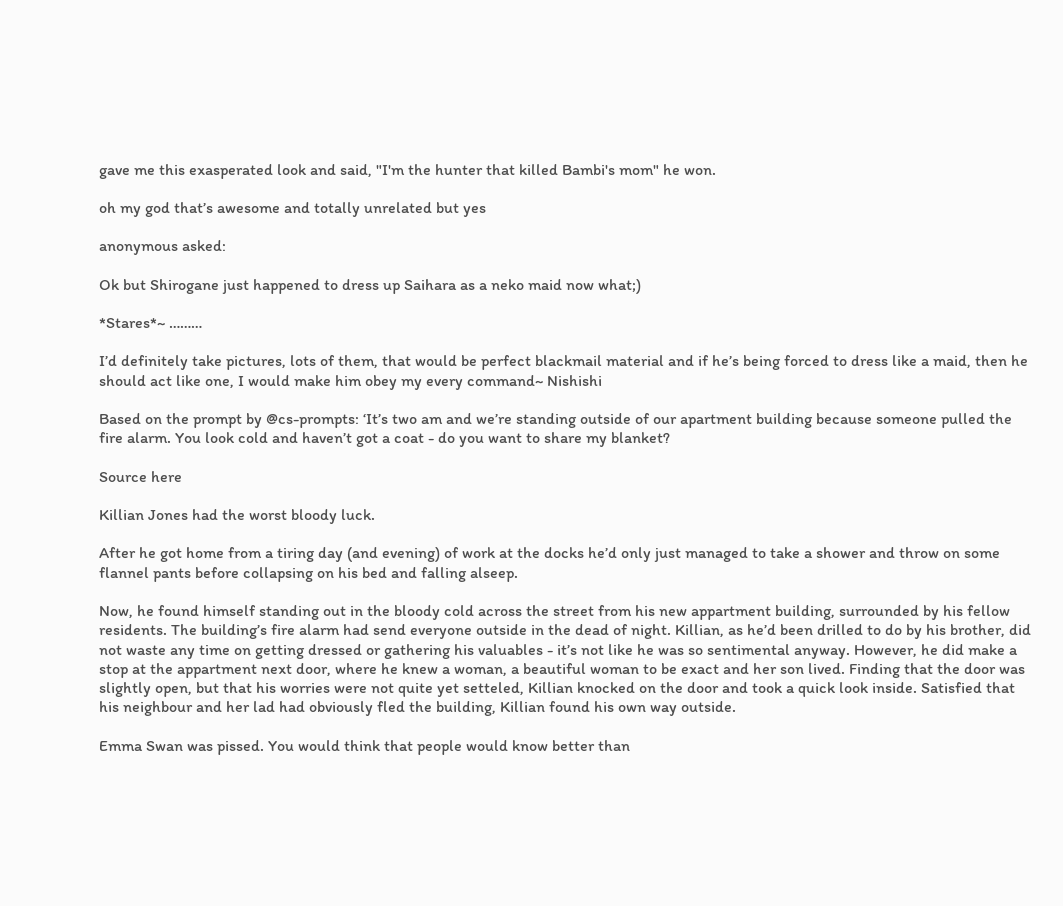gave me this exasperated look and said, "I'm the hunter that killed Bambi's mom" he won.

oh my god that’s awesome and totally unrelated but yes

anonymous asked:

Ok but Shirogane just happened to dress up Saihara as a neko maid now what;)

*Stares*~ ………

I’d definitely take pictures, lots of them, that would be perfect blackmail material and if he’s being forced to dress like a maid, then he should act like one, I would make him obey my every command~ Nishishi

Based on the prompt by @cs-prompts: ‘It’s two am and we’re standing outside of our apartment building because someone pulled the fire alarm. You look cold and haven’t got a coat - do you want to share my blanket?

Source here

Killian Jones had the worst bloody luck.

After he got home from a tiring day (and evening) of work at the docks he’d only just managed to take a shower and throw on some flannel pants before collapsing on his bed and falling alseep.

Now, he found himself standing out in the bloody cold across the street from his new appartment building, surrounded by his fellow residents. The building’s fire alarm had send everyone outside in the dead of night. Killian, as he’d been drilled to do by his brother, did not waste any time on getting dressed or gathering his valuables - it’s not like he was so sentimental anyway. However, he did make a stop at the appartment next door, where he knew a woman, a beautiful woman to be exact and her son lived. Finding that the door was slightly open, but that his worries were not quite yet setteled, Killian knocked on the door and took a quick look inside. Satisfied that his neighbour and her lad had obviously fled the building, Killian found his own way outside.

Emma Swan was pissed. You would think that people would know better than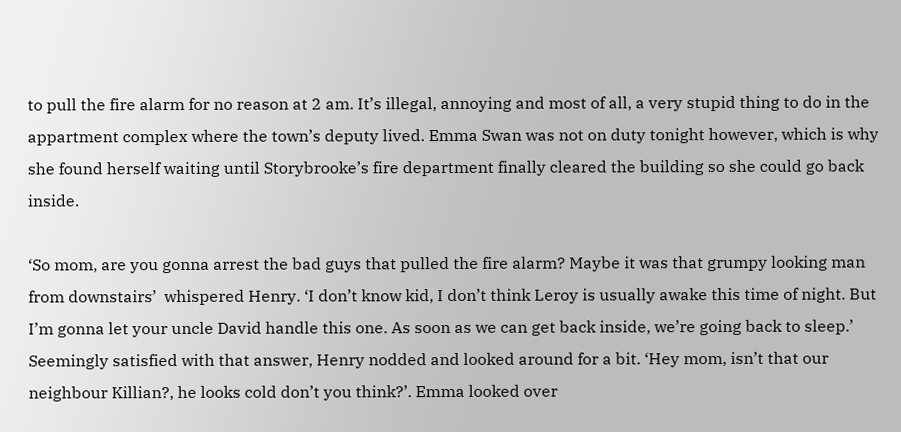to pull the fire alarm for no reason at 2 am. It’s illegal, annoying and most of all, a very stupid thing to do in the appartment complex where the town’s deputy lived. Emma Swan was not on duty tonight however, which is why she found herself waiting until Storybrooke’s fire department finally cleared the building so she could go back inside.

‘So mom, are you gonna arrest the bad guys that pulled the fire alarm? Maybe it was that grumpy looking man from downstairs’  whispered Henry. ‘I don’t know kid, I don’t think Leroy is usually awake this time of night. But I’m gonna let your uncle David handle this one. As soon as we can get back inside, we’re going back to sleep.’ Seemingly satisfied with that answer, Henry nodded and looked around for a bit. ‘Hey mom, isn’t that our neighbour Killian?, he looks cold don’t you think?’. Emma looked over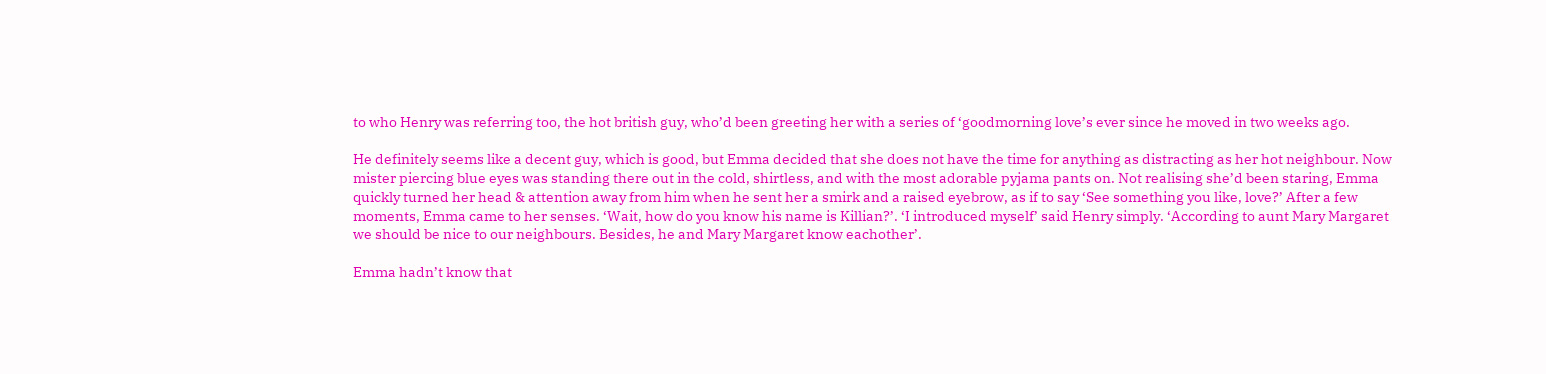to who Henry was referring too, the hot british guy, who’d been greeting her with a series of ‘goodmorning love’s ever since he moved in two weeks ago.

He definitely seems like a decent guy, which is good, but Emma decided that she does not have the time for anything as distracting as her hot neighbour. Now mister piercing blue eyes was standing there out in the cold, shirtless, and with the most adorable pyjama pants on. Not realising she’d been staring, Emma quickly turned her head & attention away from him when he sent her a smirk and a raised eyebrow, as if to say ‘See something you like, love?’ After a few moments, Emma came to her senses. ‘Wait, how do you know his name is Killian?’. ‘I introduced myself’ said Henry simply. ‘According to aunt Mary Margaret we should be nice to our neighbours. Besides, he and Mary Margaret know eachother’.

Emma hadn’t know that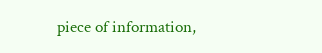piece of information,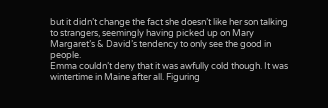but it didn’t change the fact she doesn’t like her son talking to strangers, seemingly having picked up on Mary Margaret’s & David’s tendency to only see the good in people.
Emma couldn’t deny that it was awfully cold though. It was wintertime in Maine after all. Figuring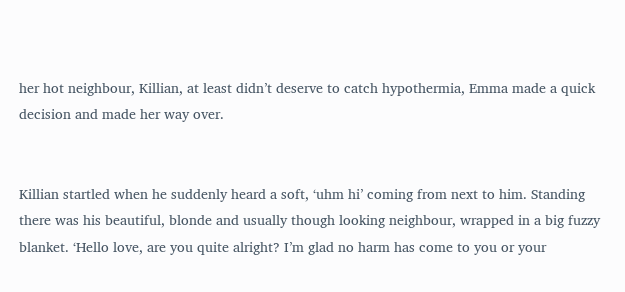her hot neighbour, Killian, at least didn’t deserve to catch hypothermia, Emma made a quick decision and made her way over.


Killian startled when he suddenly heard a soft, ‘uhm hi’ coming from next to him. Standing there was his beautiful, blonde and usually though looking neighbour, wrapped in a big fuzzy blanket. ‘Hello love, are you quite alright? I’m glad no harm has come to you or your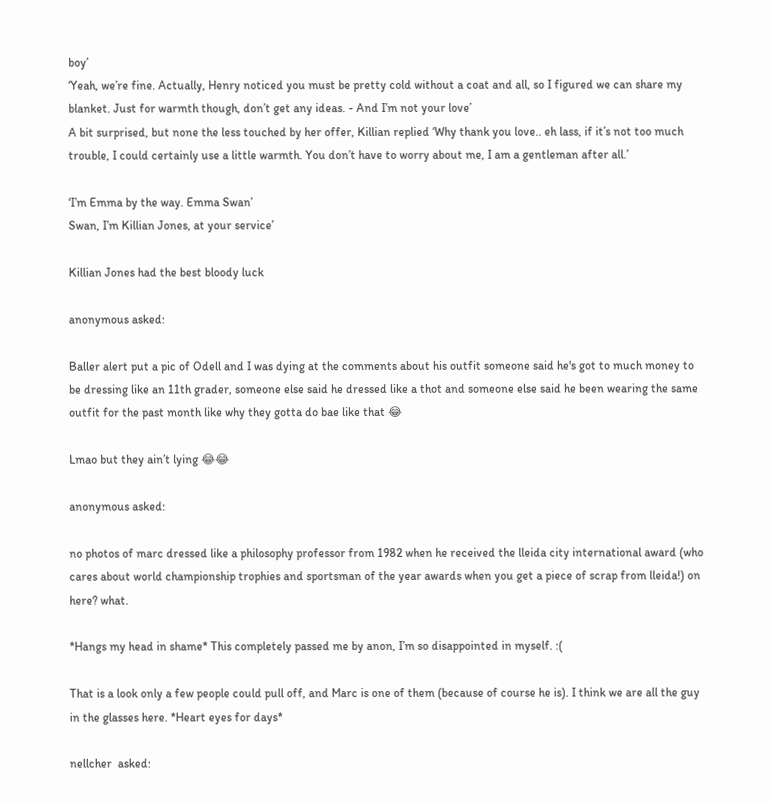boy’
‘Yeah, we’re fine. Actually, Henry noticed you must be pretty cold without a coat and all, so I figured we can share my blanket. Just for warmth though, don’t get any ideas. - And I’m not your love’
A bit surprised, but none the less touched by her offer, Killian replied ‘Why thank you love.. eh lass, if it’s not too much trouble, I could certainly use a little warmth. You don’t have to worry about me, I am a gentleman after all.’

‘I’m Emma by the way. Emma Swan’
Swan, I’m Killian Jones, at your service’

Killian Jones had the best bloody luck

anonymous asked:

Baller alert put a pic of Odell and I was dying at the comments about his outfit someone said he's got to much money to be dressing like an 11th grader, someone else said he dressed like a thot and someone else said he been wearing the same outfit for the past month like why they gotta do bae like that 😂

Lmao but they ain’t lying 😂😂

anonymous asked:

no photos of marc dressed like a philosophy professor from 1982 when he received the lleida city international award (who cares about world championship trophies and sportsman of the year awards when you get a piece of scrap from lleida!) on here? what.

*Hangs my head in shame* This completely passed me by anon, I’m so disappointed in myself. :(

That is a look only a few people could pull off, and Marc is one of them (because of course he is). I think we are all the guy in the glasses here. *Heart eyes for days*

nellcher  asked: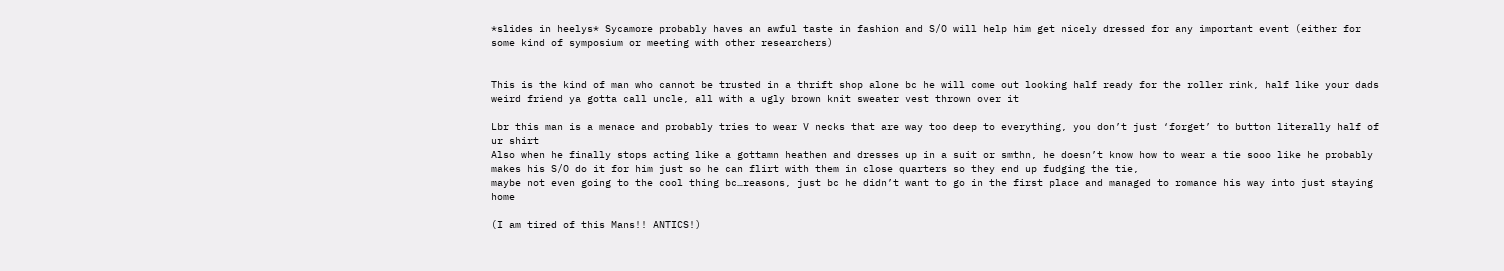*slides in heelys* Sycamore probably haves an awful taste in fashion and S/O will help him get nicely dressed for any important event (either for some kind of symposium or meeting with other researchers)


This is the kind of man who cannot be trusted in a thrift shop alone bc he will come out looking half ready for the roller rink, half like your dads weird friend ya gotta call uncle, all with a ugly brown knit sweater vest thrown over it

Lbr this man is a menace and probably tries to wear V necks that are way too deep to everything, you don’t just ‘forget’ to button literally half of ur shirt
Also when he finally stops acting like a gottamn heathen and dresses up in a suit or smthn, he doesn’t know how to wear a tie sooo like he probably makes his S/O do it for him just so he can flirt with them in close quarters so they end up fudging the tie,
maybe not even going to the cool thing bc…reasons, just bc he didn’t want to go in the first place and managed to romance his way into just staying home

(I am tired of this Mans!! ANTICS!)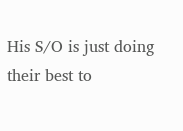His S/O is just doing their best to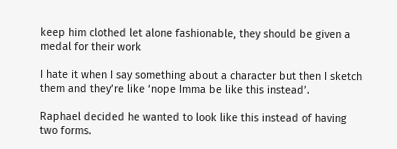keep him clothed let alone fashionable, they should be given a medal for their work

I hate it when I say something about a character but then I sketch them and they’re like ‘nope Imma be like this instead’.

Raphael decided he wanted to look like this instead of having two forms.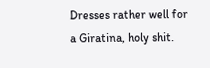Dresses rather well for a Giratina, holy shit.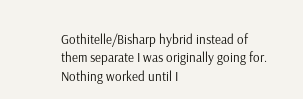Gothitelle/Bisharp hybrid instead of them separate I was originally going for. Nothing worked until I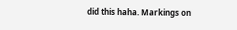did this haha. Markings on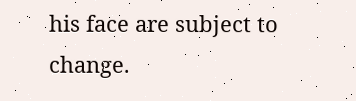his face are subject to change.